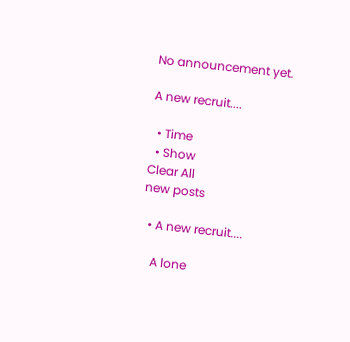No announcement yet.

A new recruit....

  • Time
  • Show
Clear All
new posts

  • A new recruit....

    A lone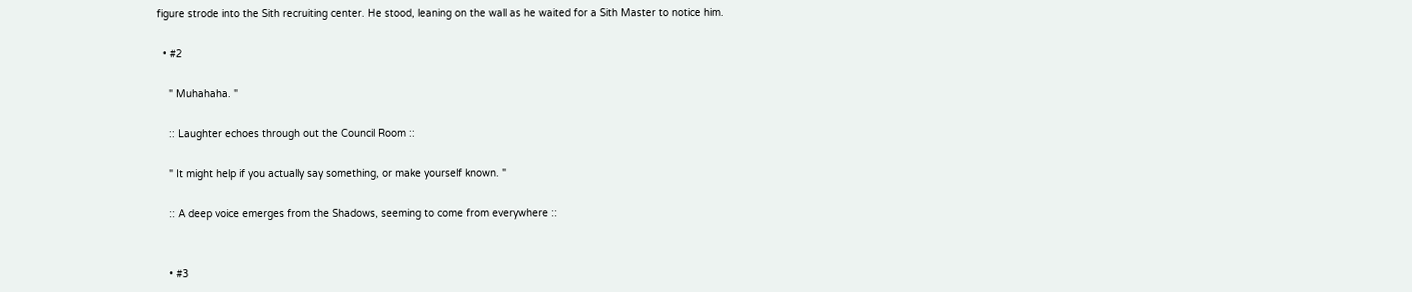figure strode into the Sith recruiting center. He stood, leaning on the wall as he waited for a Sith Master to notice him.

  • #2

    " Muhahaha. "

    :: Laughter echoes through out the Council Room ::

    " It might help if you actually say something, or make yourself known. "

    :: A deep voice emerges from the Shadows, seeming to come from everywhere ::


    • #3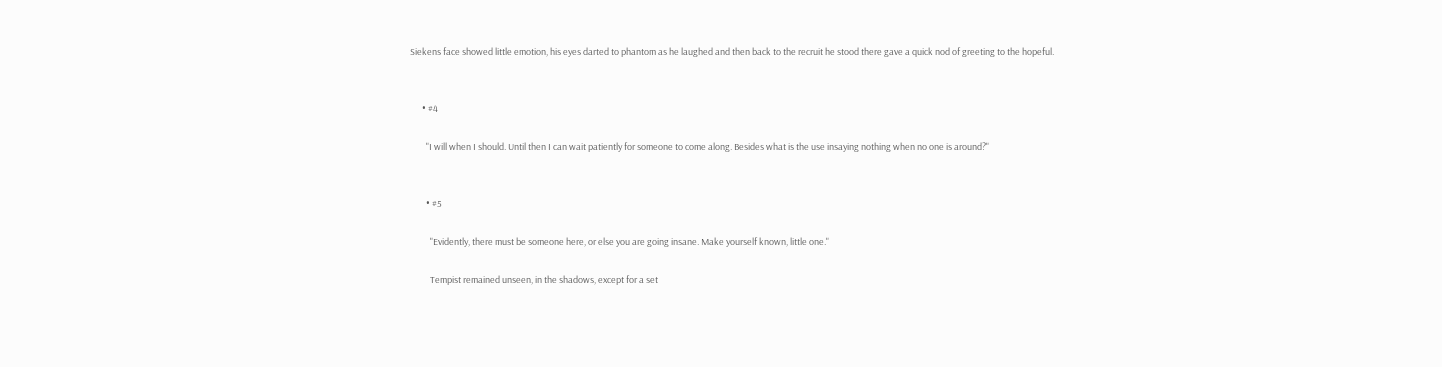Siekens face showed little emotion, his eyes darted to phantom as he laughed and then back to the recruit he stood there gave a quick nod of greeting to the hopeful.


      • #4

        "I will when I should. Until then I can wait patiently for someone to come along. Besides what is the use insaying nothing when no one is around?"


        • #5

          "Evidently, there must be someone here, or else you are going insane. Make yourself known, little one."

          Tempist remained unseen, in the shadows, except for a set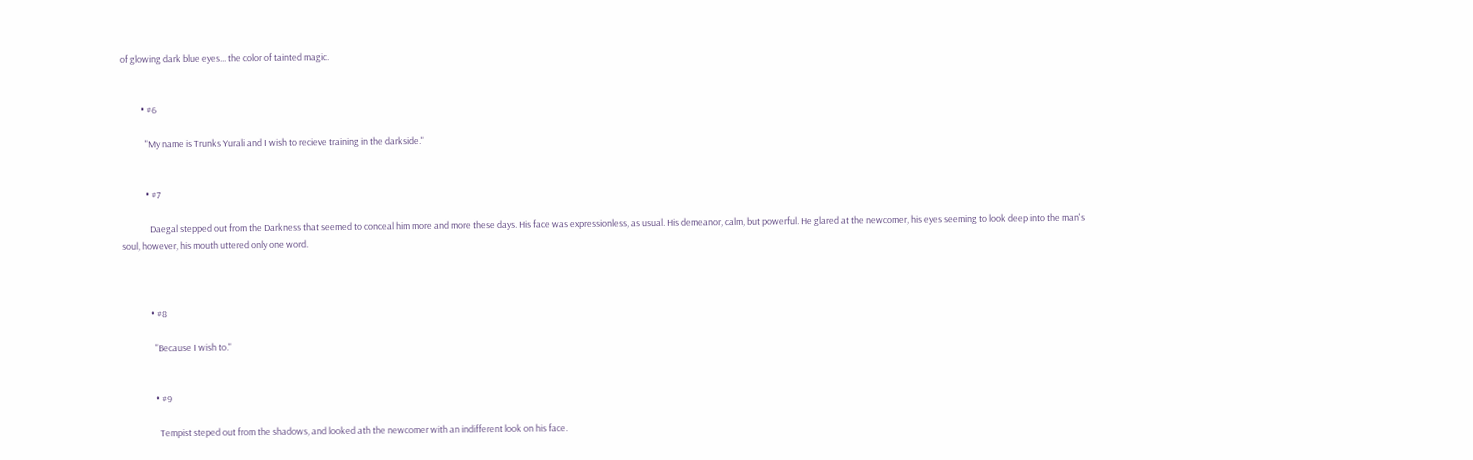of glowing dark blue eyes... the color of tainted magic.


          • #6

            "My name is Trunks Yurali and I wish to recieve training in the darkside."


            • #7

              Daegal stepped out from the Darkness that seemed to conceal him more and more these days. His face was expressionless, as usual. His demeanor, calm, but powerful. He glared at the newcomer, his eyes seeming to look deep into the man's soul, however, his mouth uttered only one word.



              • #8

                "Because I wish to."


                • #9

                  Tempist steped out from the shadows, and looked ath the newcomer with an indifferent look on his face.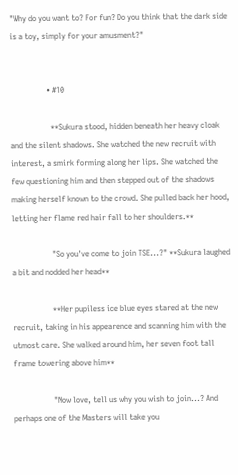"Why do you want to? For fun? Do you think that the dark side is a toy, simply for your amusment?"


                  • #10

                    **Sukura stood, hidden beneath her heavy cloak and the silent shadows. She watched the new recruit with interest, a smirk forming along her lips. She watched the few questioning him and then stepped out of the shadows making herself known to the crowd. She pulled back her hood, letting her flame red hair fall to her shoulders.**

                    "So you've come to join TSE...?" **Sukura laughed a bit and nodded her head**

                    **Her pupiless ice blue eyes stared at the new recruit, taking in his appearence and scanning him with the utmost care. She walked around him, her seven foot tall frame towering above him**

                    "Now love, tell us why you wish to join...? And perhaps one of the Masters will take you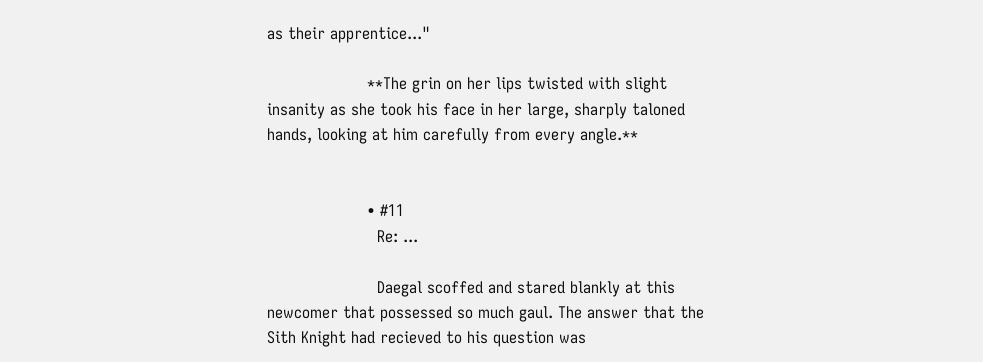as their apprentice..."

                    **The grin on her lips twisted with slight insanity as she took his face in her large, sharply taloned hands, looking at him carefully from every angle.**


                    • #11
                      Re: ...

                      Daegal scoffed and stared blankly at this newcomer that possessed so much gaul. The answer that the Sith Knight had recieved to his question was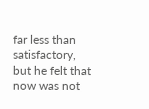far less than satisfactory, but he felt that now was not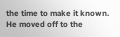the time to make it known. He moved off to the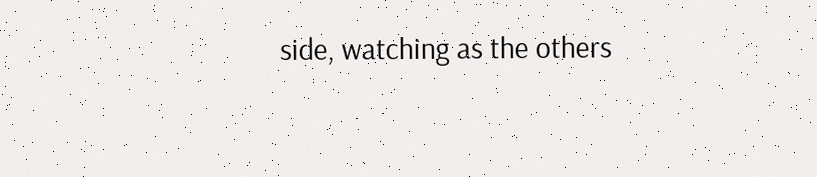side, watching as the others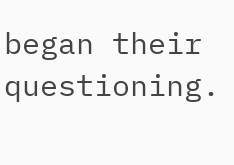began their questioning.